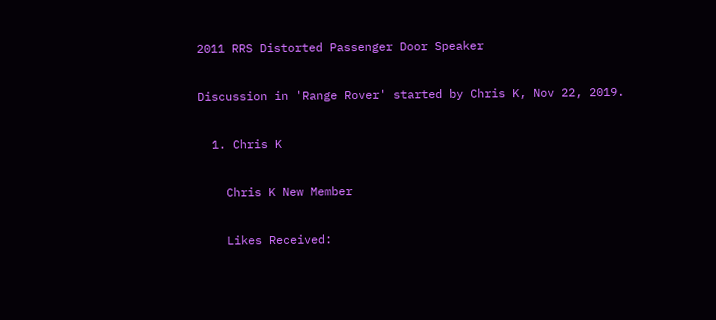2011 RRS Distorted Passenger Door Speaker

Discussion in 'Range Rover' started by Chris K, Nov 22, 2019.

  1. Chris K

    Chris K New Member

    Likes Received: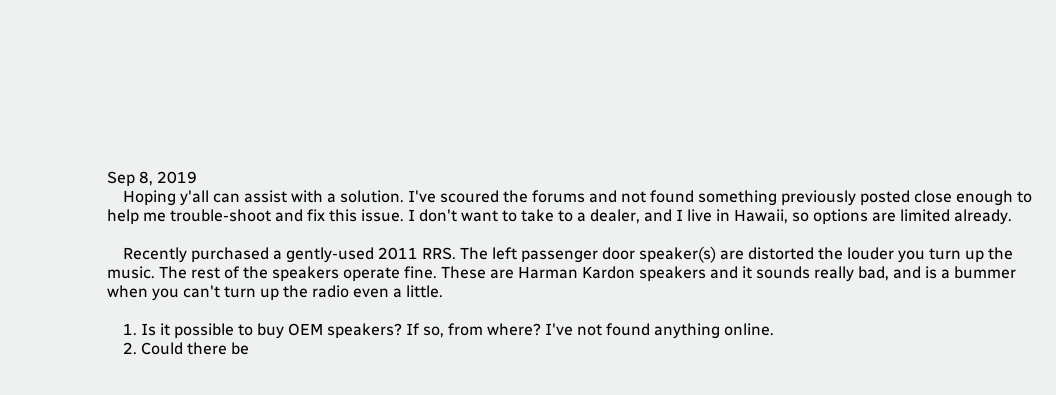Sep 8, 2019
    Hoping y'all can assist with a solution. I've scoured the forums and not found something previously posted close enough to help me trouble-shoot and fix this issue. I don't want to take to a dealer, and I live in Hawaii, so options are limited already.

    Recently purchased a gently-used 2011 RRS. The left passenger door speaker(s) are distorted the louder you turn up the music. The rest of the speakers operate fine. These are Harman Kardon speakers and it sounds really bad, and is a bummer when you can't turn up the radio even a little.

    1. Is it possible to buy OEM speakers? If so, from where? I've not found anything online.
    2. Could there be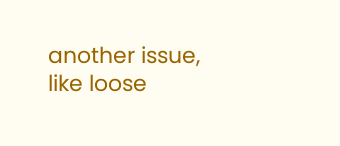another issue, like loose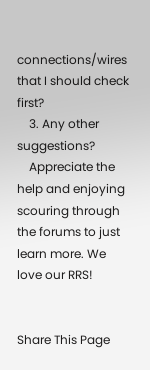connections/wires that I should check first?
    3. Any other suggestions?
    Appreciate the help and enjoying scouring through the forums to just learn more. We love our RRS!


Share This Page